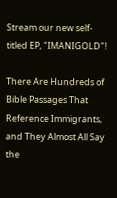Stream our new self-titled EP, "IMANIGOLD"!

There Are Hundreds of Bible Passages That Reference Immigrants, and They Almost All Say the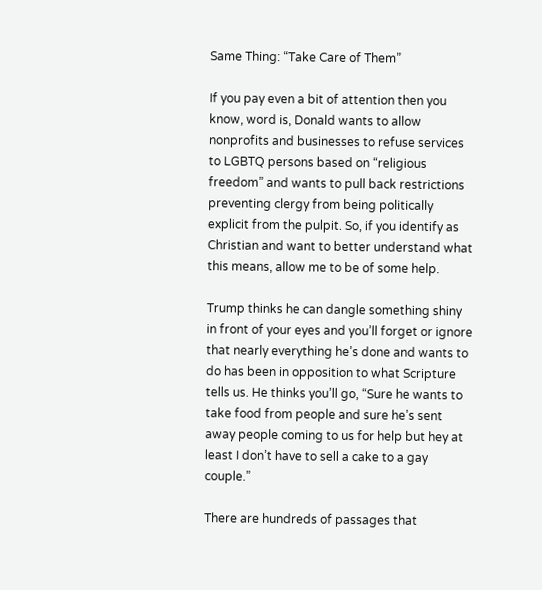Same Thing: “Take Care of Them”

If you pay even a bit of attention then you know, word is, Donald wants to allow nonprofits and businesses to refuse services to LGBTQ persons based on “religious freedom” and wants to pull back restrictions preventing clergy from being politically explicit from the pulpit. So, if you identify as Christian and want to better understand what this means, allow me to be of some help.

Trump thinks he can dangle something shiny in front of your eyes and you’ll forget or ignore that nearly everything he’s done and wants to do has been in opposition to what Scripture tells us. He thinks you’ll go, “Sure he wants to take food from people and sure he’s sent away people coming to us for help but hey at least I don’t have to sell a cake to a gay couple.”

There are hundreds of passages that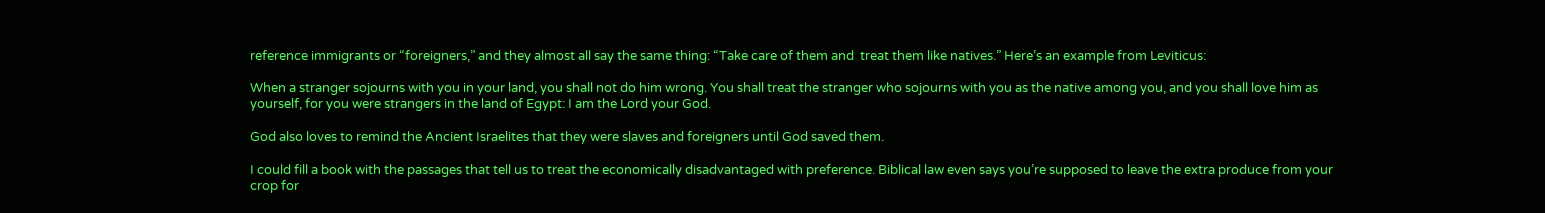reference immigrants or “foreigners,” and they almost all say the same thing: “Take care of them and  treat them like natives.” Here’s an example from Leviticus:

When a stranger sojourns with you in your land, you shall not do him wrong. You shall treat the stranger who sojourns with you as the native among you, and you shall love him as yourself, for you were strangers in the land of Egypt: I am the Lord your God.

God also loves to remind the Ancient Israelites that they were slaves and foreigners until God saved them.

I could fill a book with the passages that tell us to treat the economically disadvantaged with preference. Biblical law even says you’re supposed to leave the extra produce from your crop for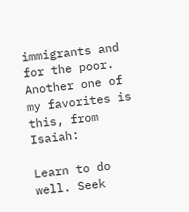immigrants and for the poor. Another one of my favorites is this, from Isaiah:

Learn to do well. Seek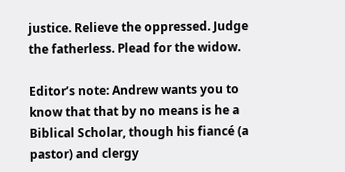justice. Relieve the oppressed. Judge the fatherless. Plead for the widow.

Editor’s note: Andrew wants you to know that that by no means is he a Biblical Scholar, though his fiancé (a pastor) and clergy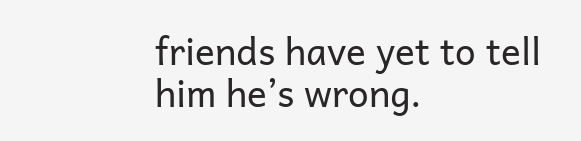friends have yet to tell him he’s wrong.